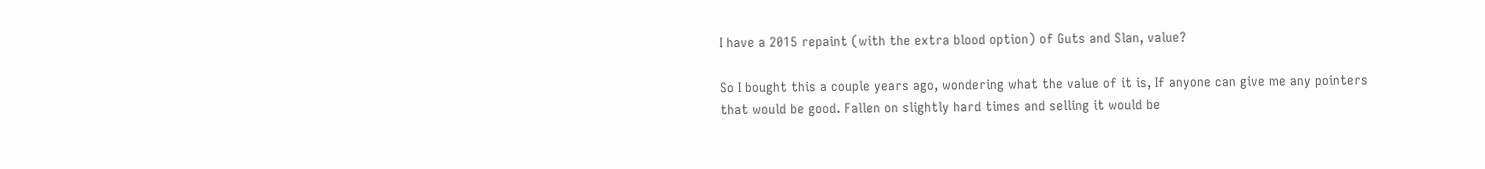I have a 2015 repaint (with the extra blood option) of Guts and Slan, value?

So I bought this a couple years ago, wondering what the value of it is, If anyone can give me any pointers that would be good. Fallen on slightly hard times and selling it would be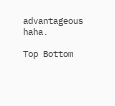advantageous haha.

Top Bottom